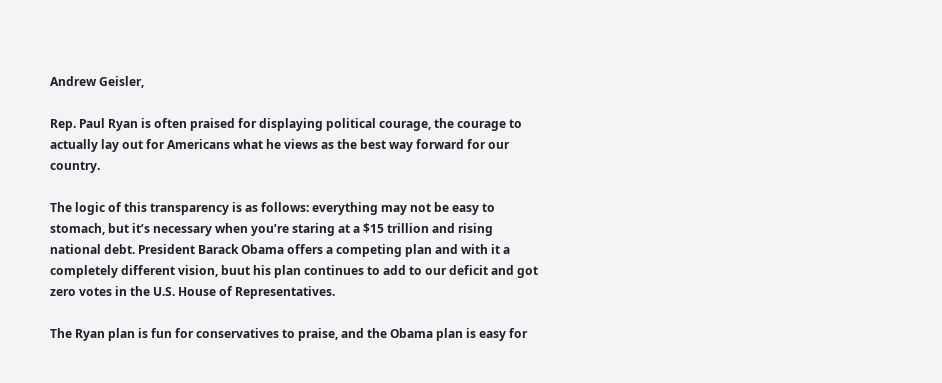Andrew Geisler,

Rep. Paul Ryan is often praised for displaying political courage, the courage to actually lay out for Americans what he views as the best way forward for our country.

The logic of this transparency is as follows: everything may not be easy to stomach, but it’s necessary when you’re staring at a $15 trillion and rising national debt. President Barack Obama offers a competing plan and with it a completely different vision, buut his plan continues to add to our deficit and got zero votes in the U.S. House of Representatives.

The Ryan plan is fun for conservatives to praise, and the Obama plan is easy for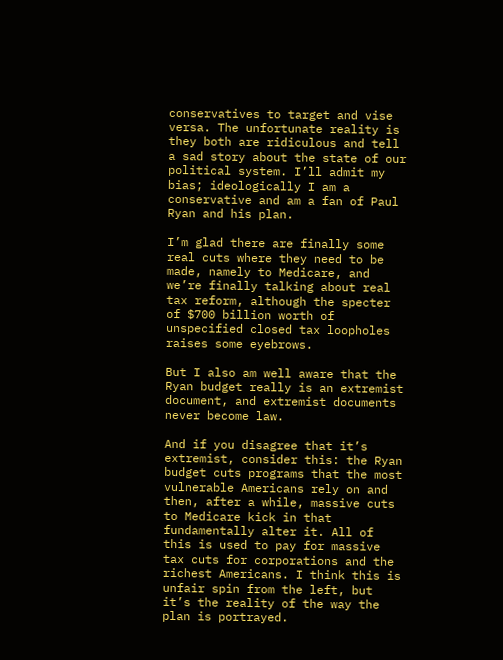conservatives to target and vise versa. The unfortunate reality is they both are ridiculous and tell a sad story about the state of our political system. I’ll admit my bias; ideologically I am a conservative and am a fan of Paul Ryan and his plan.

I’m glad there are finally some real cuts where they need to be made, namely to Medicare, and we’re finally talking about real tax reform, although the specter of $700 billion worth of unspecified closed tax loopholes raises some eyebrows.

But I also am well aware that the Ryan budget really is an extremist document, and extremist documents never become law.

And if you disagree that it’s extremist, consider this: the Ryan budget cuts programs that the most vulnerable Americans rely on and then, after a while, massive cuts to Medicare kick in that fundamentally alter it. All of this is used to pay for massive tax cuts for corporations and the richest Americans. I think this is unfair spin from the left, but it’s the reality of the way the plan is portrayed.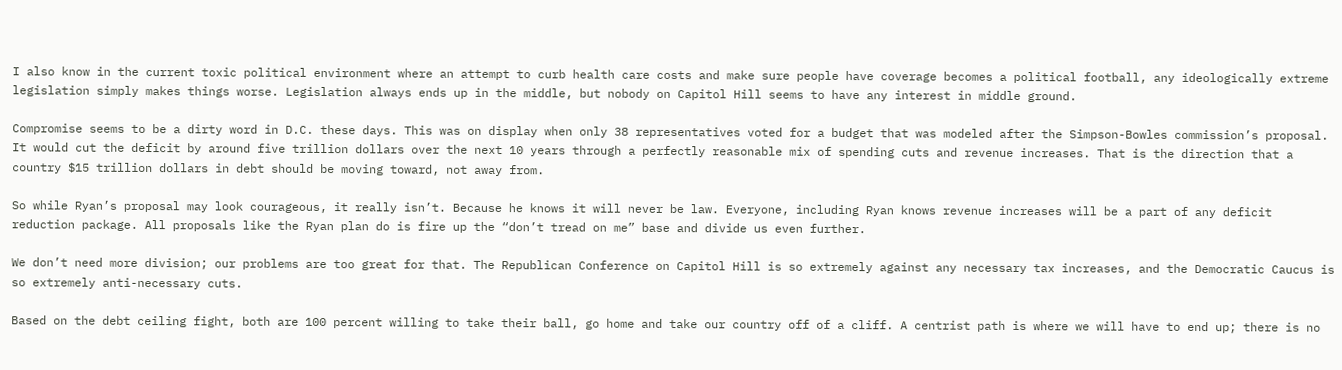I also know in the current toxic political environment where an attempt to curb health care costs and make sure people have coverage becomes a political football, any ideologically extreme legislation simply makes things worse. Legislation always ends up in the middle, but nobody on Capitol Hill seems to have any interest in middle ground.

Compromise seems to be a dirty word in D.C. these days. This was on display when only 38 representatives voted for a budget that was modeled after the Simpson-Bowles commission’s proposal. It would cut the deficit by around five trillion dollars over the next 10 years through a perfectly reasonable mix of spending cuts and revenue increases. That is the direction that a country $15 trillion dollars in debt should be moving toward, not away from.

So while Ryan’s proposal may look courageous, it really isn’t. Because he knows it will never be law. Everyone, including Ryan knows revenue increases will be a part of any deficit reduction package. All proposals like the Ryan plan do is fire up the “don’t tread on me” base and divide us even further.

We don’t need more division; our problems are too great for that. The Republican Conference on Capitol Hill is so extremely against any necessary tax increases, and the Democratic Caucus is so extremely anti-necessary cuts.

Based on the debt ceiling fight, both are 100 percent willing to take their ball, go home and take our country off of a cliff. A centrist path is where we will have to end up; there is no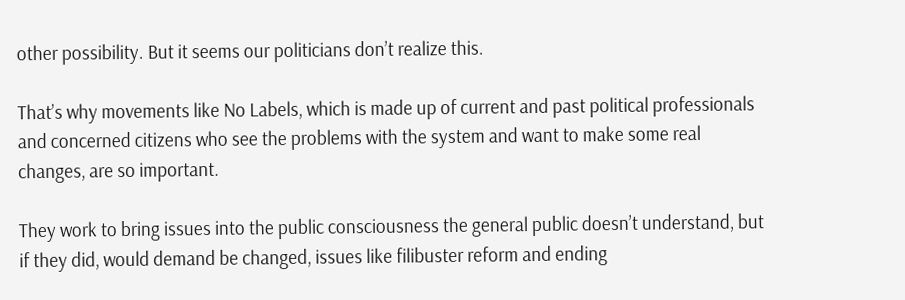other possibility. But it seems our politicians don’t realize this.

That’s why movements like No Labels, which is made up of current and past political professionals and concerned citizens who see the problems with the system and want to make some real changes, are so important.

They work to bring issues into the public consciousness the general public doesn’t understand, but if they did, would demand be changed, issues like filibuster reform and ending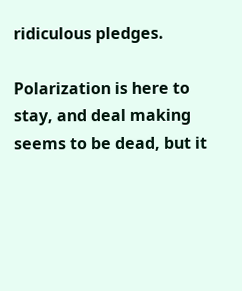ridiculous pledges.

Polarization is here to stay, and deal making seems to be dead, but it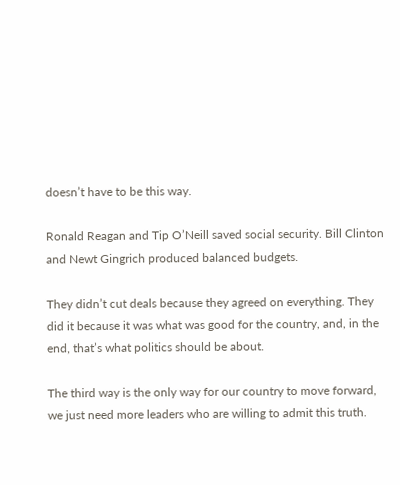doesn’t have to be this way.

Ronald Reagan and Tip O’Neill saved social security. Bill Clinton and Newt Gingrich produced balanced budgets.

They didn’t cut deals because they agreed on everything. They did it because it was what was good for the country, and, in the end, that’s what politics should be about.

The third way is the only way for our country to move forward, we just need more leaders who are willing to admit this truth.